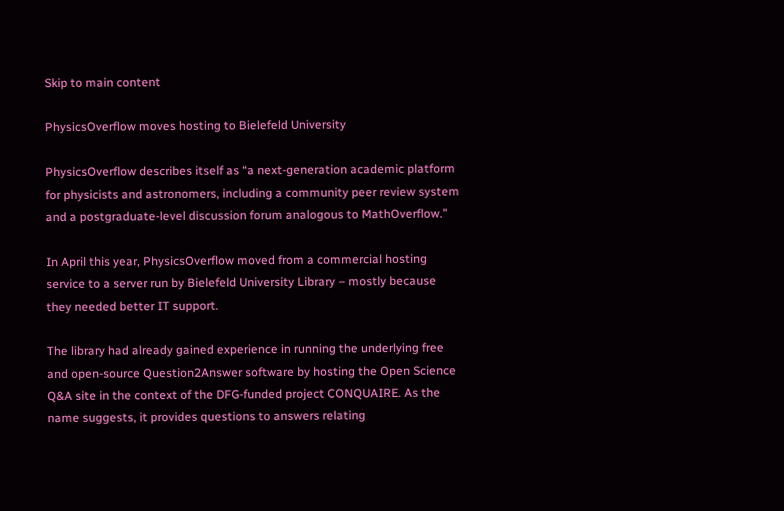Skip to main content

PhysicsOverflow moves hosting to Bielefeld University

PhysicsOverflow describes itself as “a next-generation academic platform for physicists and astronomers, including a community peer review system and a postgraduate-level discussion forum analogous to MathOverflow.”

In April this year, PhysicsOverflow moved from a commercial hosting service to a server run by Bielefeld University Library – mostly because they needed better IT support.

The library had already gained experience in running the underlying free and open-source Question2Answer software by hosting the Open Science Q&A site in the context of the DFG-funded project CONQUAIRE. As the name suggests, it provides questions to answers relating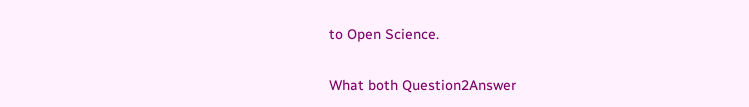to Open Science.

What both Question2Answer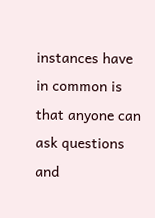instances have in common is that anyone can ask questions and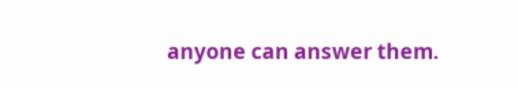anyone can answer them.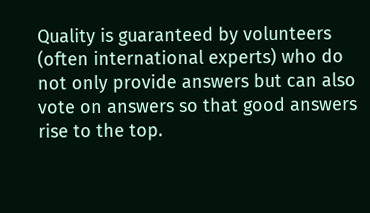Quality is guaranteed by volunteers (often international experts) who do not only provide answers but can also vote on answers so that good answers rise to the top.